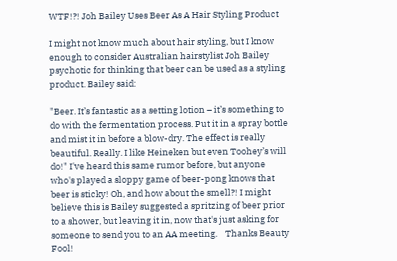WTF!?! Joh Bailey Uses Beer As A Hair Styling Product

I might not know much about hair styling, but I know enough to consider Australian hairstylist Joh Bailey psychotic for thinking that beer can be used as a styling product. Bailey said:

"Beer. It’s fantastic as a setting lotion – it’s something to do with the fermentation process. Put it in a spray bottle and mist it in before a blow-dry. The effect is really beautiful. Really. I like Heineken but even Toohey’s will do!" I've heard this same rumor before, but anyone who's played a sloppy game of beer-pong knows that beer is sticky! Oh, and how about the smell?! I might believe this is Bailey suggested a spritzing of beer prior to a shower, but leaving it in, now that's just asking for someone to send you to an AA meeting.    Thanks Beauty Fool!